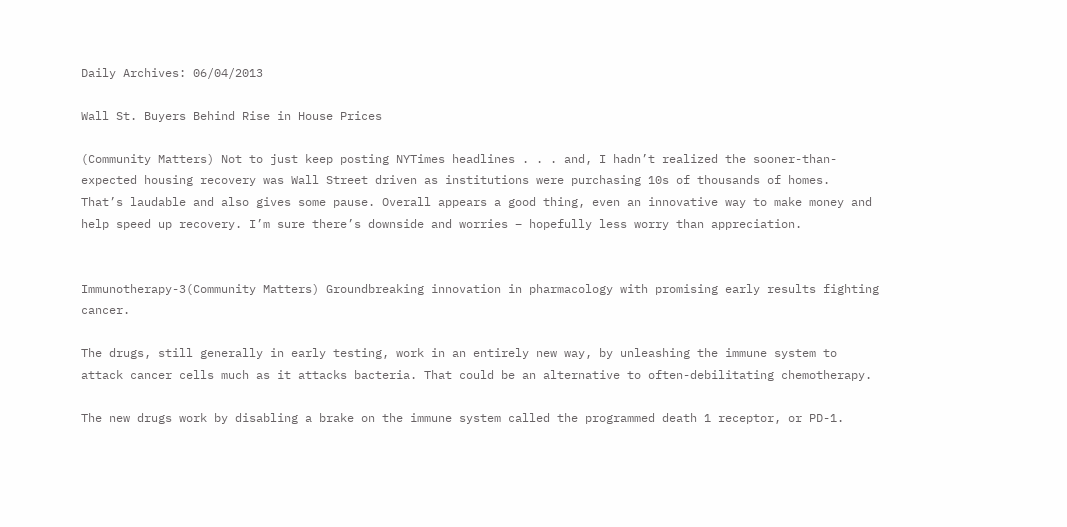Daily Archives: 06/04/2013

Wall St. Buyers Behind Rise in House Prices

(Community Matters) Not to just keep posting NYTimes headlines . . . and, I hadn’t realized the sooner-than-expected housing recovery was Wall Street driven as institutions were purchasing 10s of thousands of homes.  That’s laudable and also gives some pause. Overall appears a good thing, even an innovative way to make money and help speed up recovery. I’m sure there’s downside and worries – hopefully less worry than appreciation.


Immunotherapy-3(Community Matters) Groundbreaking innovation in pharmacology with promising early results fighting cancer.

The drugs, still generally in early testing, work in an entirely new way, by unleashing the immune system to attack cancer cells much as it attacks bacteria. That could be an alternative to often-debilitating chemotherapy.

The new drugs work by disabling a brake on the immune system called the programmed death 1 receptor, or PD-1.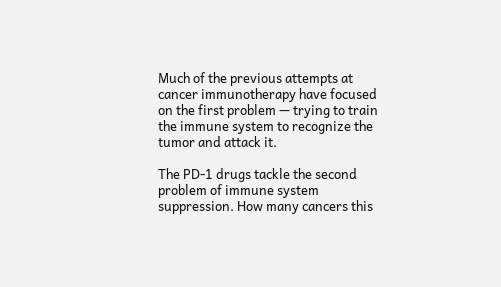Much of the previous attempts at cancer immunotherapy have focused on the first problem — trying to train the immune system to recognize the tumor and attack it.

The PD-1 drugs tackle the second problem of immune system suppression. How many cancers this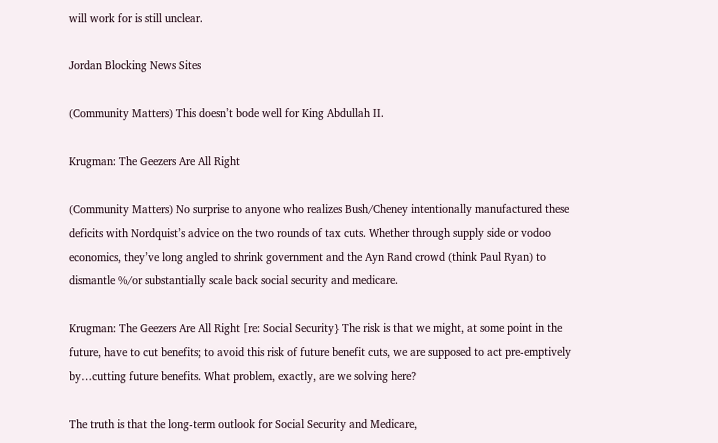will work for is still unclear.

Jordan Blocking News Sites

(Community Matters) This doesn’t bode well for King Abdullah II.

Krugman: The Geezers Are All Right

(Community Matters) No surprise to anyone who realizes Bush/Cheney intentionally manufactured these deficits with Nordquist’s advice on the two rounds of tax cuts. Whether through supply side or vodoo economics, they’ve long angled to shrink government and the Ayn Rand crowd (think Paul Ryan) to dismantle %/or substantially scale back social security and medicare.

Krugman: The Geezers Are All Right [re: Social Security} The risk is that we might, at some point in the future, have to cut benefits; to avoid this risk of future benefit cuts, we are supposed to act pre-emptively by…cutting future benefits. What problem, exactly, are we solving here?

The truth is that the long-term outlook for Social Security and Medicare,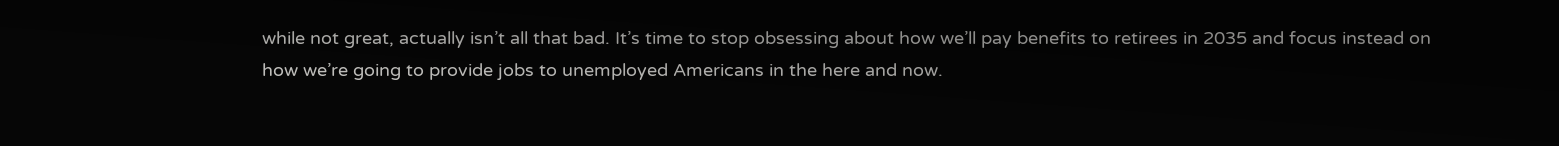while not great, actually isn’t all that bad. It’s time to stop obsessing about how we’ll pay benefits to retirees in 2035 and focus instead on how we’re going to provide jobs to unemployed Americans in the here and now.